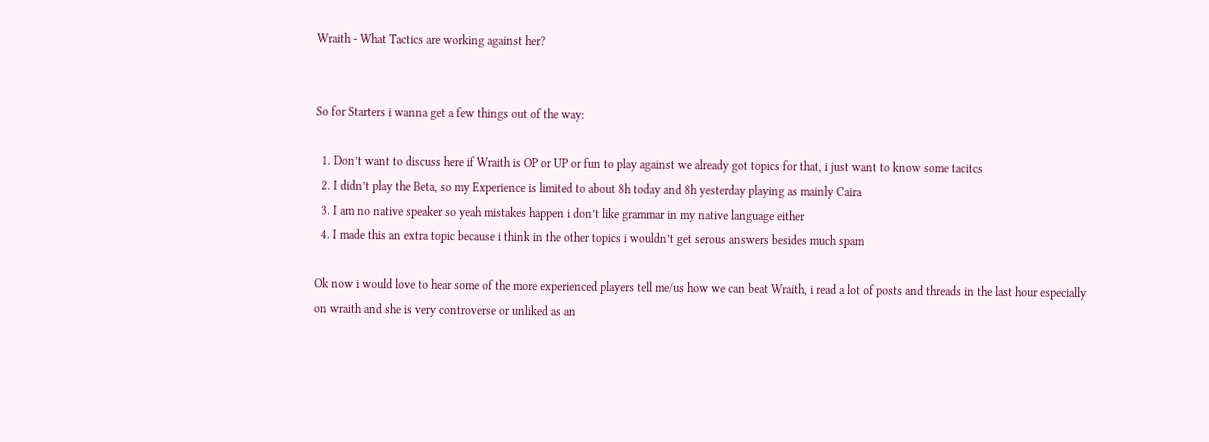Wraith - What Tactics are working against her?


So for Starters i wanna get a few things out of the way:

  1. Don’t want to discuss here if Wraith is OP or UP or fun to play against we already got topics for that, i just want to know some tacitcs
  2. I didn’t play the Beta, so my Experience is limited to about 8h today and 8h yesterday playing as mainly Caira
  3. I am no native speaker so yeah mistakes happen i don’t like grammar in my native language either
  4. I made this an extra topic because i think in the other topics i wouldn’t get serous answers besides much spam

Ok now i would love to hear some of the more experienced players tell me/us how we can beat Wraith, i read a lot of posts and threads in the last hour especially on wraith and she is very controverse or unliked as an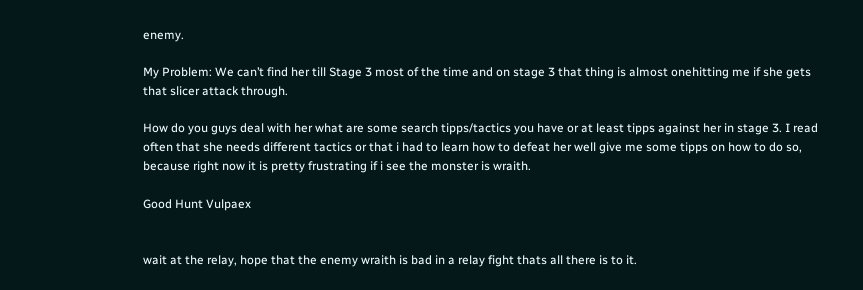enemy.

My Problem: We can’t find her till Stage 3 most of the time and on stage 3 that thing is almost onehitting me if she gets that slicer attack through.

How do you guys deal with her what are some search tipps/tactics you have or at least tipps against her in stage 3. I read often that she needs different tactics or that i had to learn how to defeat her well give me some tipps on how to do so, because right now it is pretty frustrating if i see the monster is wraith.

Good Hunt Vulpaex


wait at the relay, hope that the enemy wraith is bad in a relay fight thats all there is to it.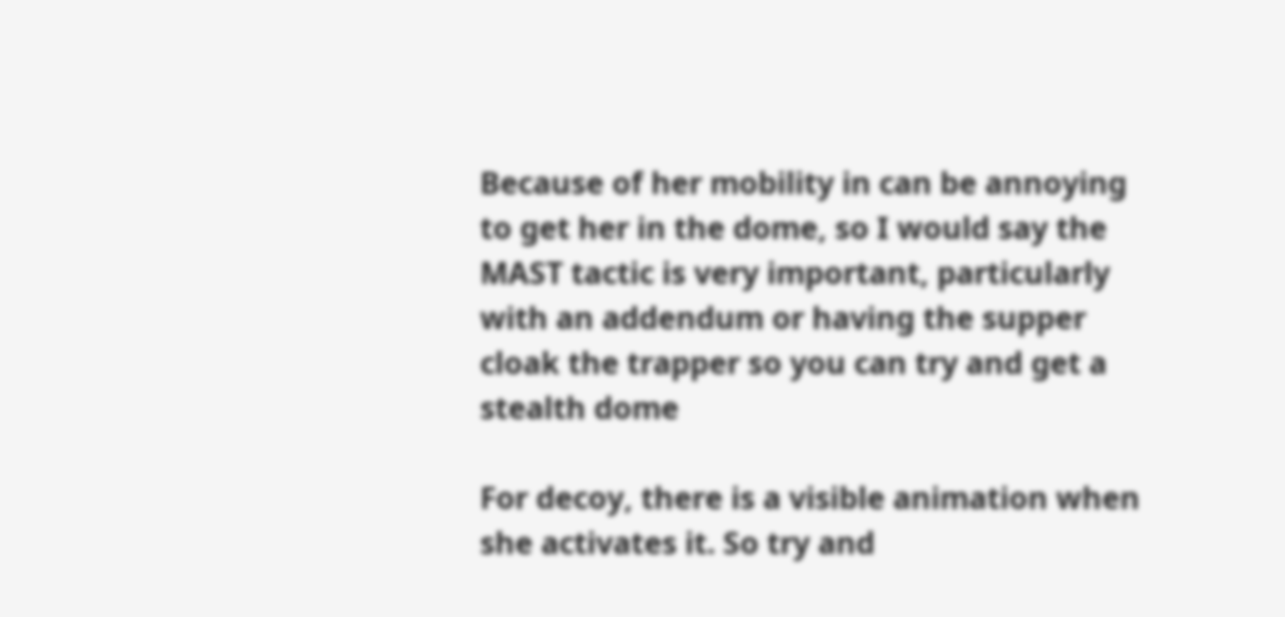Because of her mobility in can be annoying to get her in the dome, so I would say the MAST tactic is very important, particularly with an addendum or having the supper cloak the trapper so you can try and get a stealth dome

For decoy, there is a visible animation when she activates it. So try and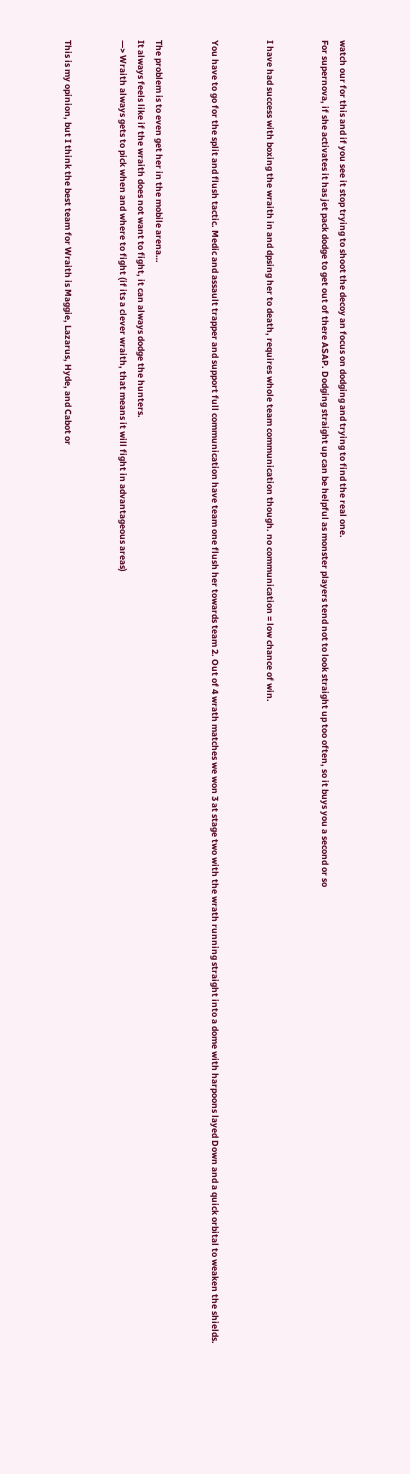watch our for this and if you see it stop trying to shoot the decoy an focus on dodging and trying to find the real one.
For supernova, if she activates it has jet pack dodge to get out of there ASAP. Dodging straight up can be helpful as monster players tend not to look straight up too often, so it buys you a second or so


I have had success with boxing the wraith in and dpsing her to death, requires whole team communication though. no communication = low chance of win.


You have to go for the split and flush tactic. Medic and assault trapper and support full communication have team one flush her towards team 2. Out of 4 wrath matches we won 3 at stage two with the wrath running straight into a dome with harpoons layed Down and a quick orbital to weaken the shields.


The problem is to even get her in the mobile arena…
It always feels like if the wraith does not want to fight, it can always dodge the hunters.
—> Wraith always gets to pick when and where to fight (if its a clever wraith, that means it will fight in advantageous areas)


This is my opinion, but I think the best team for Wraith is Maggie, Lazarus, Hyde, and Cabot or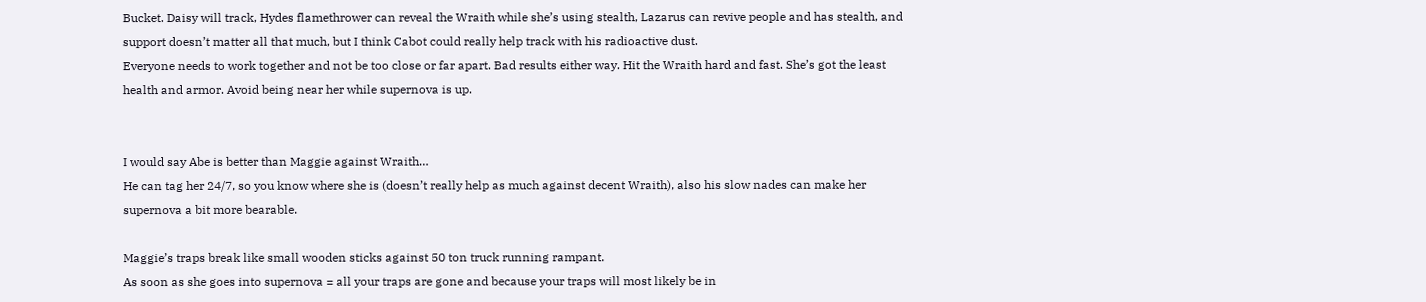Bucket. Daisy will track, Hydes flamethrower can reveal the Wraith while she’s using stealth, Lazarus can revive people and has stealth, and support doesn’t matter all that much, but I think Cabot could really help track with his radioactive dust.
Everyone needs to work together and not be too close or far apart. Bad results either way. Hit the Wraith hard and fast. She’s got the least health and armor. Avoid being near her while supernova is up.


I would say Abe is better than Maggie against Wraith…
He can tag her 24/7, so you know where she is (doesn’t really help as much against decent Wraith), also his slow nades can make her supernova a bit more bearable.

Maggie’s traps break like small wooden sticks against 50 ton truck running rampant.
As soon as she goes into supernova = all your traps are gone and because your traps will most likely be in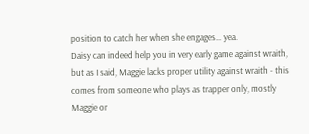position to catch her when she engages… yea.
Daisy can indeed help you in very early game against wraith, but as I said, Maggie lacks proper utility against wraith - this comes from someone who plays as trapper only, mostly Maggie or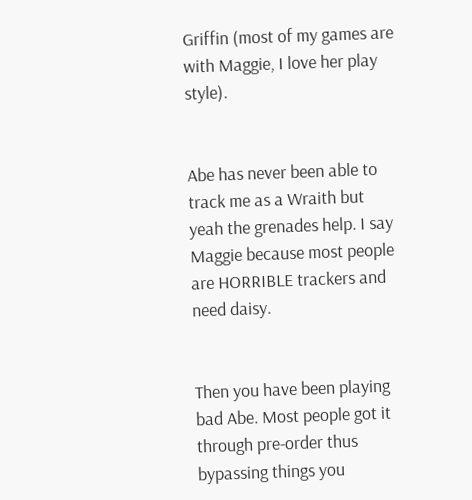Griffin (most of my games are with Maggie, I love her play style).


Abe has never been able to track me as a Wraith but yeah the grenades help. I say Maggie because most people are HORRIBLE trackers and need daisy.


Then you have been playing bad Abe. Most people got it through pre-order thus bypassing things you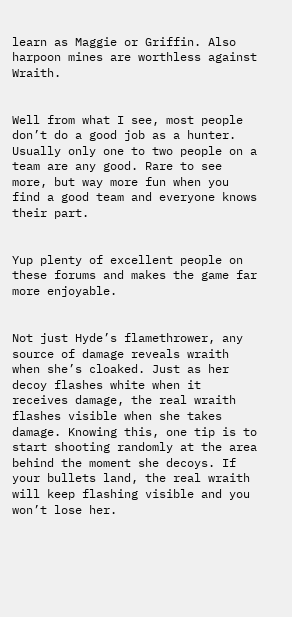learn as Maggie or Griffin. Also harpoon mines are worthless against Wraith.


Well from what I see, most people don’t do a good job as a hunter. Usually only one to two people on a team are any good. Rare to see more, but way more fun when you find a good team and everyone knows their part.


Yup plenty of excellent people on these forums and makes the game far more enjoyable.


Not just Hyde’s flamethrower, any source of damage reveals wraith when she’s cloaked. Just as her decoy flashes white when it receives damage, the real wraith flashes visible when she takes damage. Knowing this, one tip is to start shooting randomly at the area behind the moment she decoys. If your bullets land, the real wraith will keep flashing visible and you won’t lose her.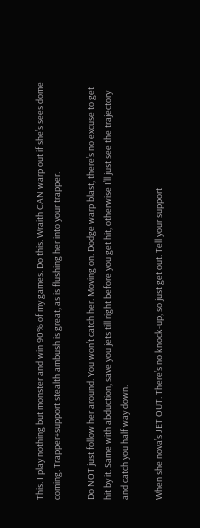This. I play nothing but monster and win 90% of my games. Do this. Wraith CAN warp out if she’s sees dome coming. Trapper+support stealth ambush is great, as is flushing her into your trapper.

Do NOT just follow her around. You won’t catch her. Moving on. Dodge warp blast, there’s no excuse to get hit by it. Same with abduction, save you jets till right before you get hit, otherwise I’ll just see the trajectory and catch you half way down.

When she nova’s JET OUT. There’s no knock-up, so just get out. Tell your support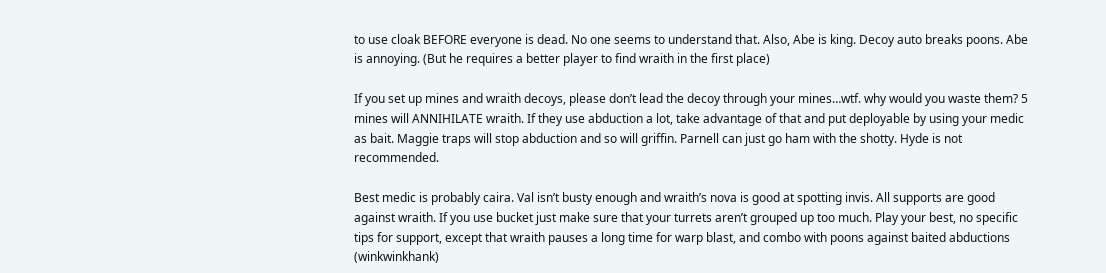to use cloak BEFORE everyone is dead. No one seems to understand that. Also, Abe is king. Decoy auto breaks poons. Abe is annoying. (But he requires a better player to find wraith in the first place)

If you set up mines and wraith decoys, please don’t lead the decoy through your mines…wtf. why would you waste them? 5 mines will ANNIHILATE wraith. If they use abduction a lot, take advantage of that and put deployable by using your medic as bait. Maggie traps will stop abduction and so will griffin. Parnell can just go ham with the shotty. Hyde is not recommended.

Best medic is probably caira. Val isn’t busty enough and wraith’s nova is good at spotting invis. All supports are good against wraith. If you use bucket just make sure that your turrets aren’t grouped up too much. Play your best, no specific tips for support, except that wraith pauses a long time for warp blast, and combo with poons against baited abductions (winkwinkhank)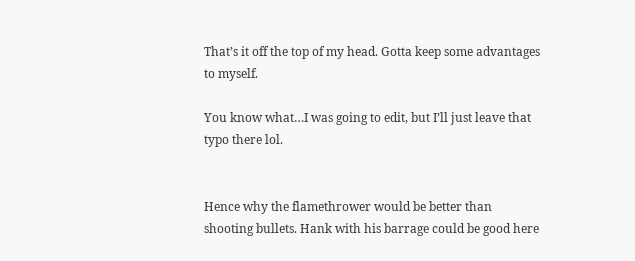That’s it off the top of my head. Gotta keep some advantages to myself.

You know what…I was going to edit, but I’ll just leave that typo there lol.


Hence why the flamethrower would be better than shooting bullets. Hank with his barrage could be good here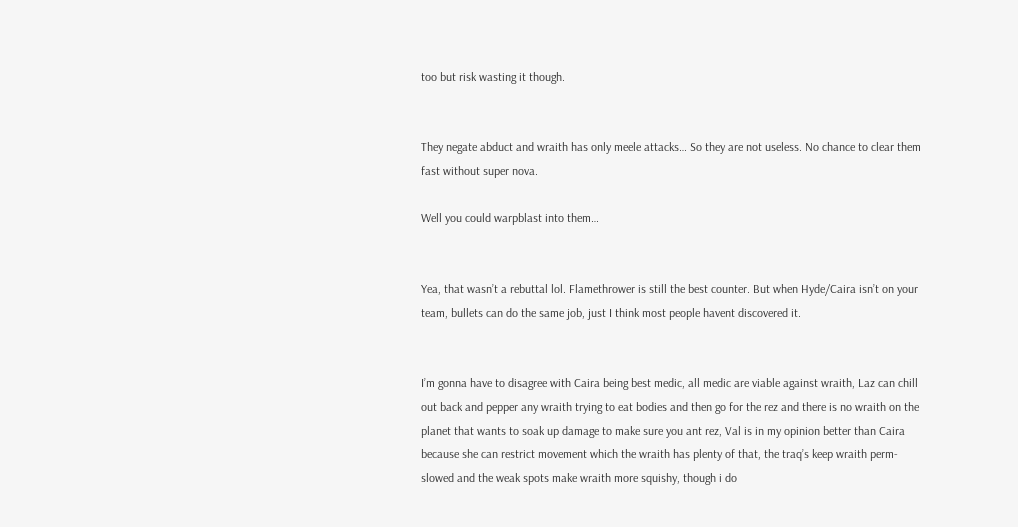too but risk wasting it though.


They negate abduct and wraith has only meele attacks… So they are not useless. No chance to clear them fast without super nova.

Well you could warpblast into them…


Yea, that wasn’t a rebuttal lol. Flamethrower is still the best counter. But when Hyde/Caira isn’t on your team, bullets can do the same job, just I think most people havent discovered it.


I’m gonna have to disagree with Caira being best medic, all medic are viable against wraith, Laz can chill out back and pepper any wraith trying to eat bodies and then go for the rez and there is no wraith on the planet that wants to soak up damage to make sure you ant rez, Val is in my opinion better than Caira because she can restrict movement which the wraith has plenty of that, the traq’s keep wraith perm-slowed and the weak spots make wraith more squishy, though i do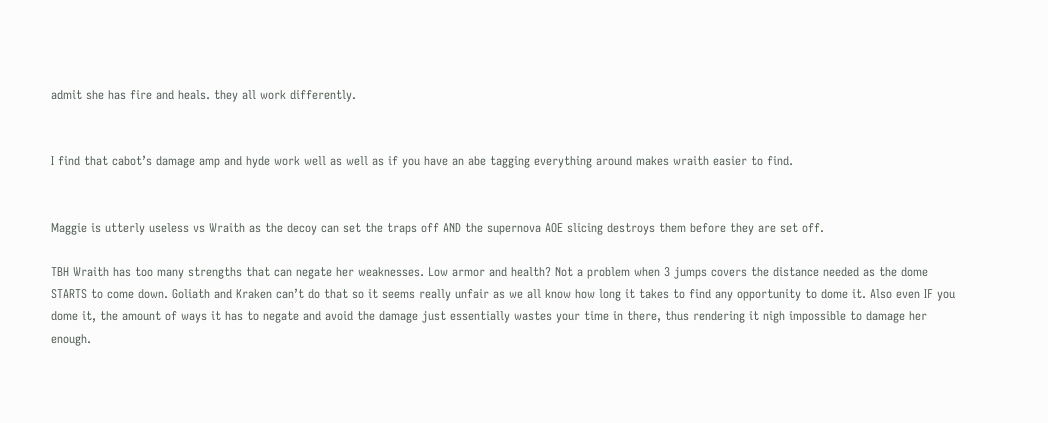admit she has fire and heals. they all work differently.


I find that cabot’s damage amp and hyde work well as well as if you have an abe tagging everything around makes wraith easier to find.


Maggie is utterly useless vs Wraith as the decoy can set the traps off AND the supernova AOE slicing destroys them before they are set off.

TBH Wraith has too many strengths that can negate her weaknesses. Low armor and health? Not a problem when 3 jumps covers the distance needed as the dome STARTS to come down. Goliath and Kraken can’t do that so it seems really unfair as we all know how long it takes to find any opportunity to dome it. Also even IF you dome it, the amount of ways it has to negate and avoid the damage just essentially wastes your time in there, thus rendering it nigh impossible to damage her enough.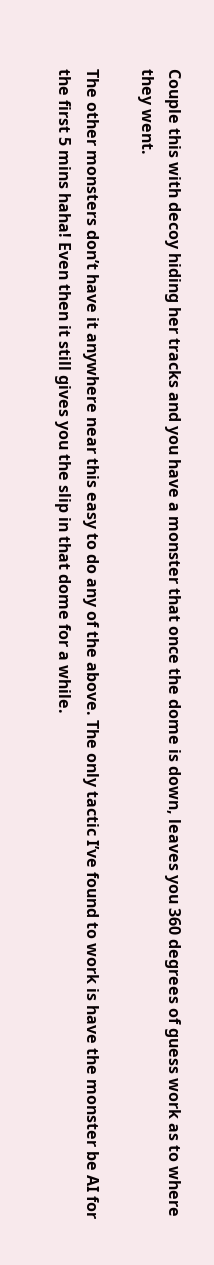Couple this with decoy hiding her tracks and you have a monster that once the dome is down, leaves you 360 degrees of guess work as to where they went.

The other monsters don’t have it anywhere near this easy to do any of the above. The only tactic I’ve found to work is have the monster be AI for the first 5 mins haha! Even then it still gives you the slip in that dome for a while.